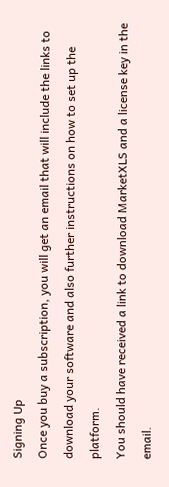Signing Up
Once you buy a subscription, you will get an email that will include the links to download your software and also further instructions on how to set up the platform.
You should have received a link to download MarketXLS and a license key in the email.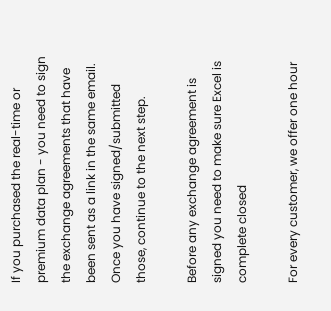If you purchased the real-time or premium data plan - you need to sign the exchange agreements that have been sent as a link in the same email.
Once you have signed/submitted those, continue to the next step.

Before any exchange agreement is signed you need to make sure Excel is complete closed

For every customer, we offer one hour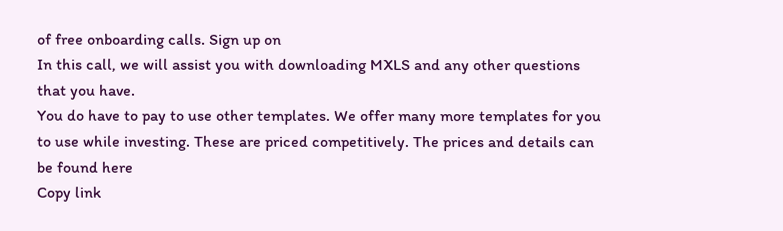of free onboarding calls. Sign up on
In this call, we will assist you with downloading MXLS and any other questions that you have.
You do have to pay to use other templates. We offer many more templates for you to use while investing. These are priced competitively. The prices and details can be found here
Copy link